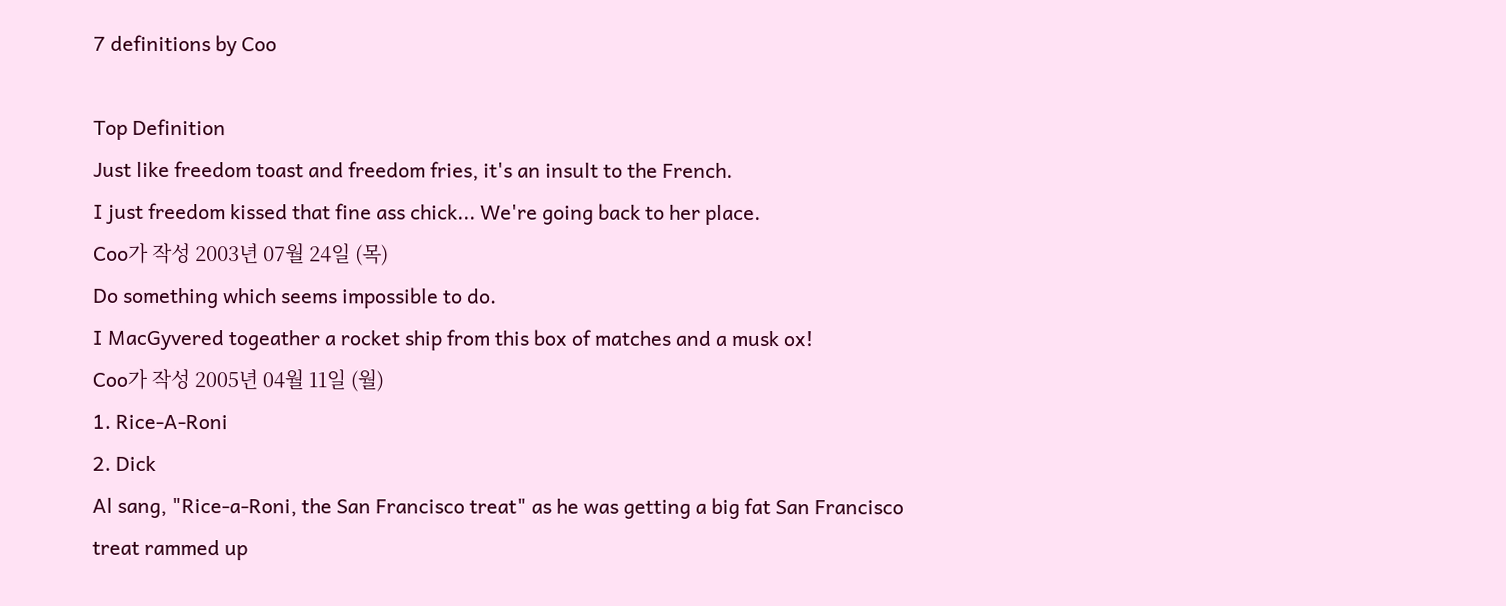7 definitions by Coo

Top Definition
Just like freedom toast and freedom fries, it's an insult to the French.
I just freedom kissed that fine ass chick... We're going back to her place.
Coo가 작성 2003년 07월 24일 (목)
Do something which seems impossible to do.
I MacGyvered togeather a rocket ship from this box of matches and a musk ox!
Coo가 작성 2005년 04월 11일 (월)
1. Rice-A-Roni
2. Dick
Al sang, "Rice-a-Roni, the San Francisco treat" as he was getting a big fat San Francisco treat rammed up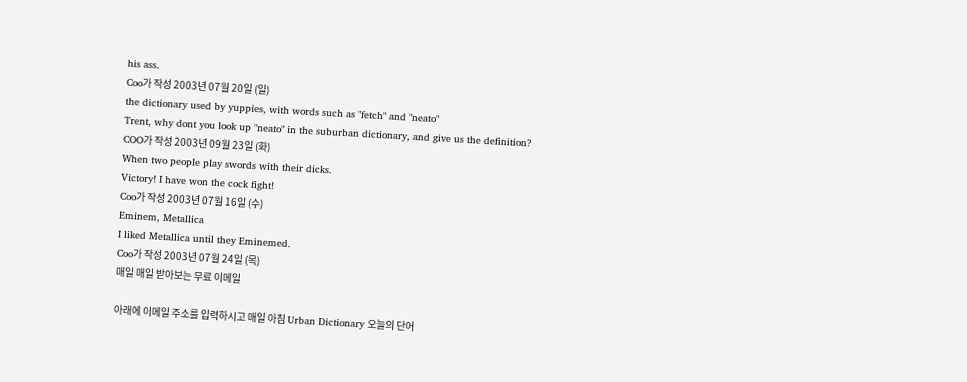his ass.
Coo가 작성 2003년 07월 20일 (일)
the dictionary used by yuppies, with words such as "fetch" and "neato"
Trent, why dont you look up "neato" in the suburban dictionary, and give us the definition?
COO가 작성 2003년 09월 23일 (화)
When two people play swords with their dicks.
Victory! I have won the cock fight!
Coo가 작성 2003년 07월 16일 (수)
Eminem, Metallica
I liked Metallica until they Eminemed.
Coo가 작성 2003년 07월 24일 (목)
매일 매일 받아보는 무료 이메일

아래에 이메일 주소를 입력하시고 매일 아침 Urban Dictionary 오늘의 단어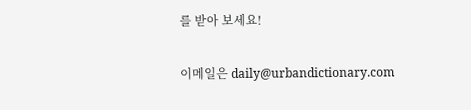를 받아 보세요!

이메일은 daily@urbandictionary.com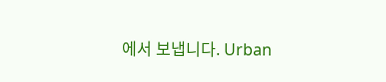에서 보냅니다. Urban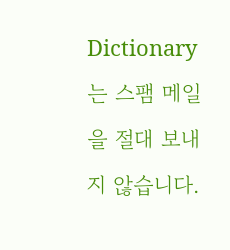Dictionary는 스팸 메일을 절대 보내지 않습니다.